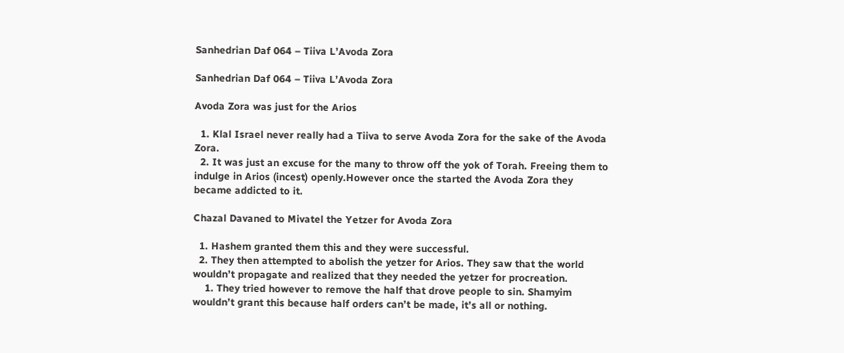Sanhedrian Daf 064 – Tiiva L’Avoda Zora

Sanhedrian Daf 064 – Tiiva L’Avoda Zora

Avoda Zora was just for the Arios

  1. Klal Israel never really had a Tiiva to serve Avoda Zora for the sake of the Avoda Zora.
  2. It was just an excuse for the many to throw off the yok of Torah. Freeing them to indulge in Arios (incest) openly.However once the started the Avoda Zora they became addicted to it.

Chazal Davaned to Mivatel the Yetzer for Avoda Zora

  1. Hashem granted them this and they were successful.
  2. They then attempted to abolish the yetzer for Arios. They saw that the world wouldn’t propagate and realized that they needed the yetzer for procreation.
    1. They tried however to remove the half that drove people to sin. Shamyim wouldn’t grant this because half orders can’t be made, it’s all or nothing.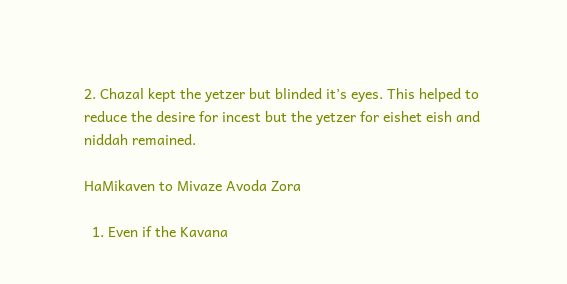2. Chazal kept the yetzer but blinded it’s eyes. This helped to reduce the desire for incest but the yetzer for eishet eish and niddah remained.

HaMikaven to Mivaze Avoda Zora

  1. Even if the Kavana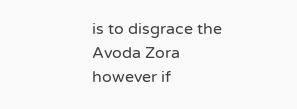is to disgrace the Avoda Zora however if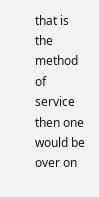that is the method of service then one would be over on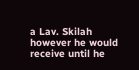a Lav. Skilah however he would receive until he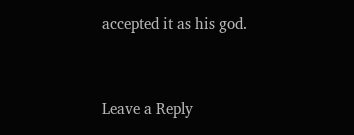accepted it as his god.


Leave a Reply